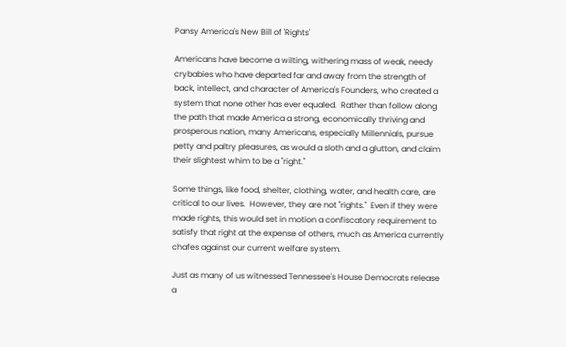Pansy America's New Bill of 'Rights'

Americans have become a wilting, withering mass of weak, needy crybabies who have departed far and away from the strength of back, intellect, and character of America's Founders, who created a system that none other has ever equaled.  Rather than follow along the path that made America a strong, economically thriving and prosperous nation, many Americans, especially Millennials, pursue petty and paltry pleasures, as would a sloth and a glutton, and claim their slightest whim to be a "right."

Some things, like food, shelter, clothing, water, and health care, are critical to our lives.  However, they are not "rights."  Even if they were made rights, this would set in motion a confiscatory requirement to satisfy that right at the expense of others, much as America currently chafes against our current welfare system.

Just as many of us witnessed Tennessee's House Democrats release a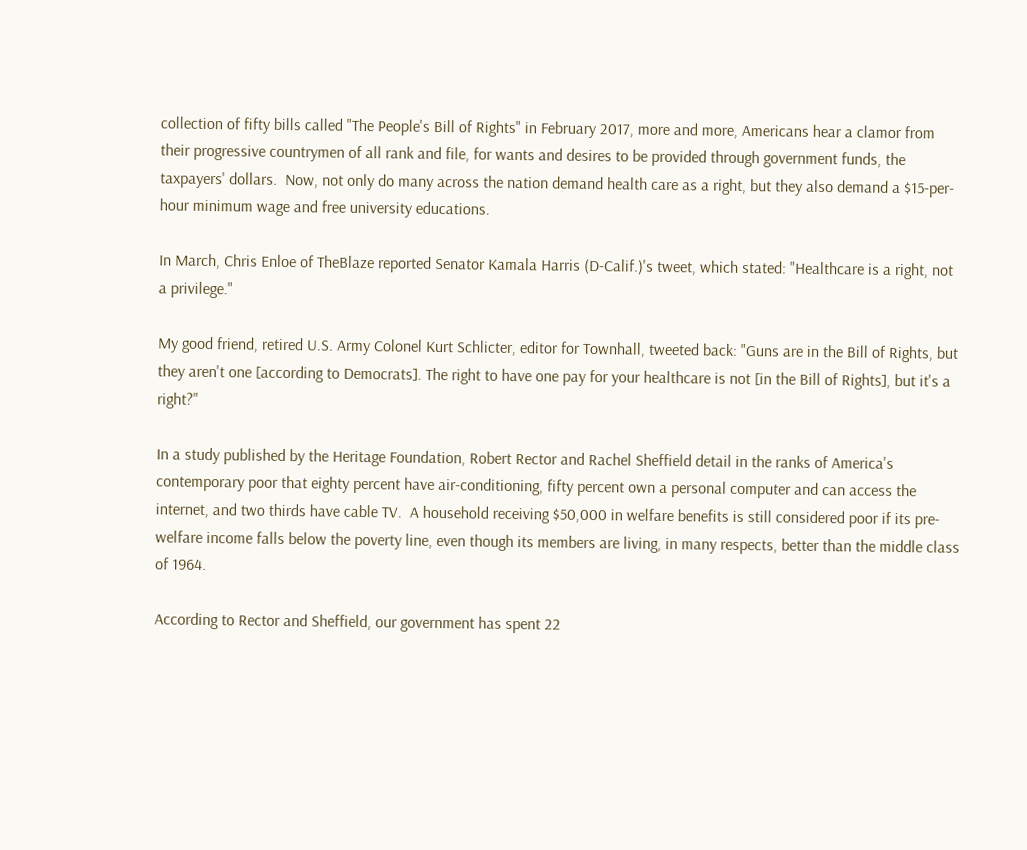collection of fifty bills called "The People's Bill of Rights" in February 2017, more and more, Americans hear a clamor from their progressive countrymen of all rank and file, for wants and desires to be provided through government funds, the taxpayers' dollars.  Now, not only do many across the nation demand health care as a right, but they also demand a $15-per-hour minimum wage and free university educations.

In March, Chris Enloe of TheBlaze reported Senator Kamala Harris (D-Calif.)'s tweet, which stated: "Healthcare is a right, not a privilege."

My good friend, retired U.S. Army Colonel Kurt Schlicter, editor for Townhall, tweeted back: "Guns are in the Bill of Rights, but they aren't one [according to Democrats]. The right to have one pay for your healthcare is not [in the Bill of Rights], but it's a right?"

In a study published by the Heritage Foundation, Robert Rector and Rachel Sheffield detail in the ranks of America's contemporary poor that eighty percent have air-conditioning, fifty percent own a personal computer and can access the internet, and two thirds have cable TV.  A household receiving $50,000 in welfare benefits is still considered poor if its pre-welfare income falls below the poverty line, even though its members are living, in many respects, better than the middle class of 1964.

According to Rector and Sheffield, our government has spent 22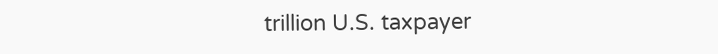trillion U.S. taxpayer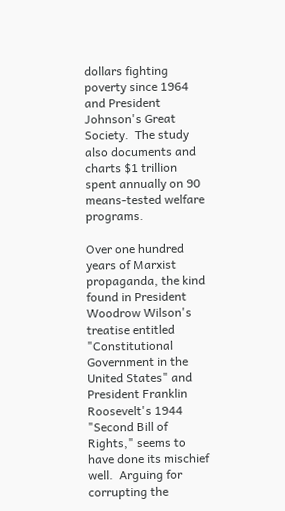dollars fighting poverty since 1964 and President Johnson's Great Society.  The study also documents and charts $1 trillion spent annually on 90 means-tested welfare programs.

Over one hundred years of Marxist propaganda, the kind found in President Woodrow Wilson's treatise entitled "Constitutional Government in the United States" and President Franklin Roosevelt's 1944 "Second Bill of Rights," seems to have done its mischief well.  Arguing for corrupting the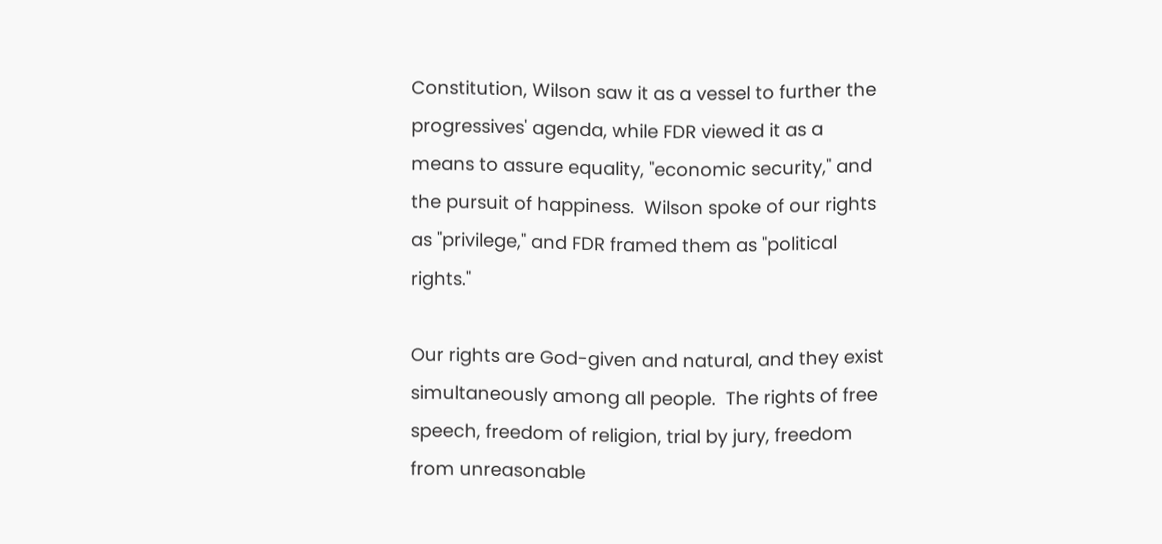Constitution, Wilson saw it as a vessel to further the progressives' agenda, while FDR viewed it as a means to assure equality, "economic security," and the pursuit of happiness.  Wilson spoke of our rights as "privilege," and FDR framed them as "political rights."

Our rights are God-given and natural, and they exist simultaneously among all people.  The rights of free speech, freedom of religion, trial by jury, freedom from unreasonable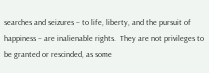searches and seizures – to life, liberty, and the pursuit of happiness – are inalienable rights.  They are not privileges to be granted or rescinded, as some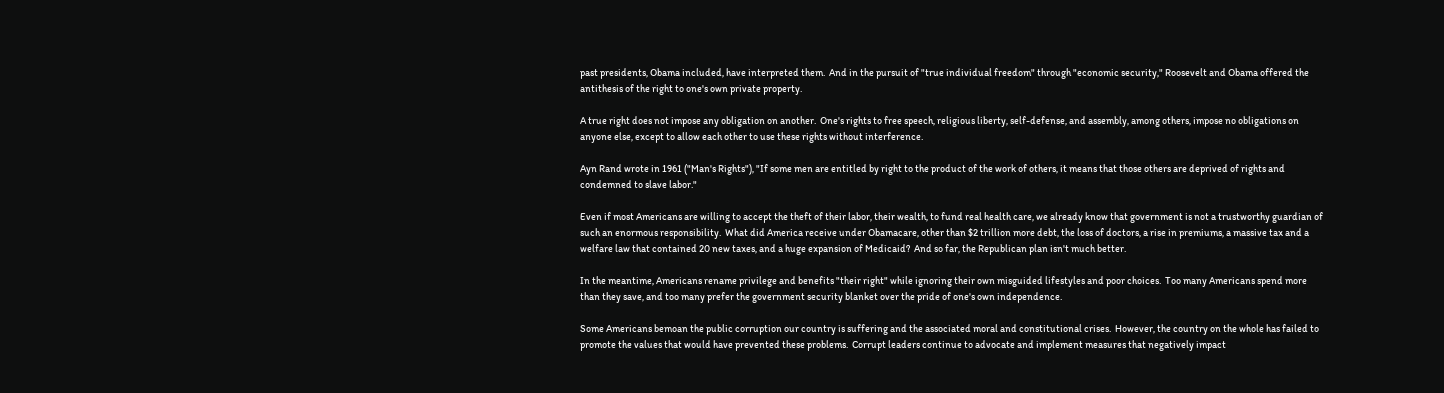past presidents, Obama included, have interpreted them.  And in the pursuit of "true individual freedom" through "economic security," Roosevelt and Obama offered the antithesis of the right to one's own private property.

A true right does not impose any obligation on another.  One's rights to free speech, religious liberty, self-defense, and assembly, among others, impose no obligations on anyone else, except to allow each other to use these rights without interference.

Ayn Rand wrote in 1961 ("Man's Rights"), "If some men are entitled by right to the product of the work of others, it means that those others are deprived of rights and condemned to slave labor."

Even if most Americans are willing to accept the theft of their labor, their wealth, to fund real health care, we already know that government is not a trustworthy guardian of such an enormous responsibility.  What did America receive under Obamacare, other than $2 trillion more debt, the loss of doctors, a rise in premiums, a massive tax and a welfare law that contained 20 new taxes, and a huge expansion of Medicaid?  And so far, the Republican plan isn't much better.

In the meantime, Americans rename privilege and benefits "their right" while ignoring their own misguided lifestyles and poor choices.  Too many Americans spend more than they save, and too many prefer the government security blanket over the pride of one's own independence.

Some Americans bemoan the public corruption our country is suffering and the associated moral and constitutional crises.  However, the country on the whole has failed to promote the values that would have prevented these problems.  Corrupt leaders continue to advocate and implement measures that negatively impact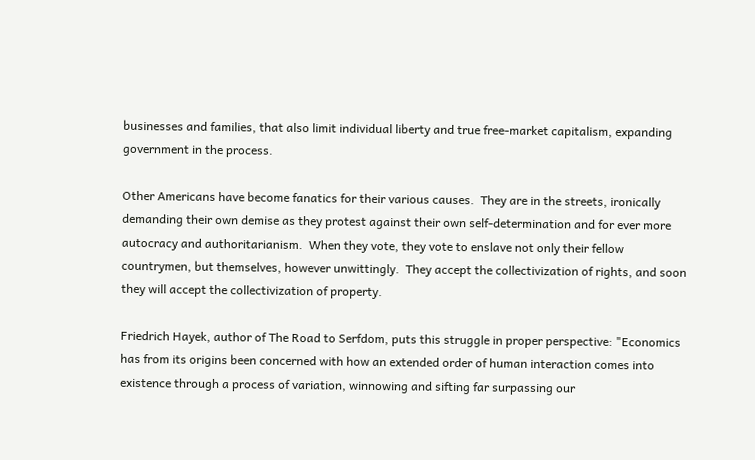businesses and families, that also limit individual liberty and true free-market capitalism, expanding government in the process.

Other Americans have become fanatics for their various causes.  They are in the streets, ironically demanding their own demise as they protest against their own self-determination and for ever more autocracy and authoritarianism.  When they vote, they vote to enslave not only their fellow countrymen, but themselves, however unwittingly.  They accept the collectivization of rights, and soon they will accept the collectivization of property.

Friedrich Hayek, author of The Road to Serfdom, puts this struggle in proper perspective: "Economics has from its origins been concerned with how an extended order of human interaction comes into existence through a process of variation, winnowing and sifting far surpassing our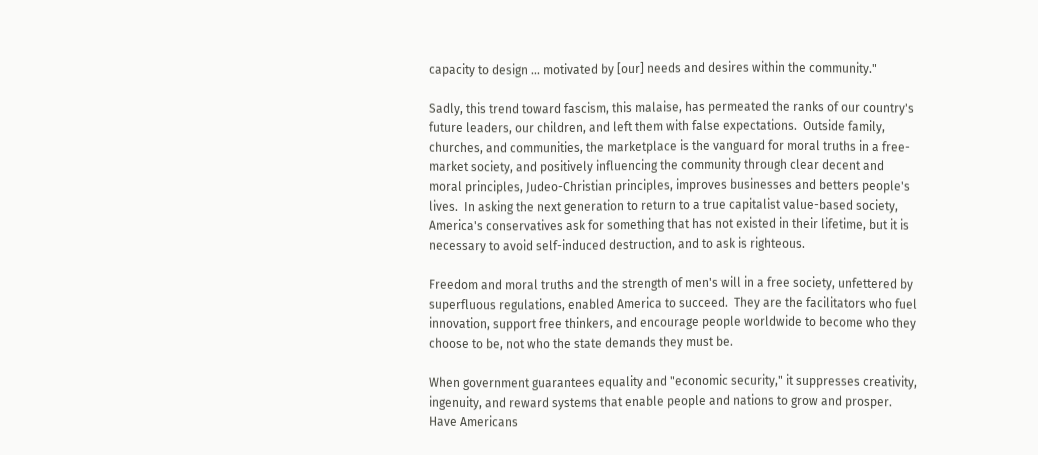capacity to design ... motivated by [our] needs and desires within the community."

Sadly, this trend toward fascism, this malaise, has permeated the ranks of our country's future leaders, our children, and left them with false expectations.  Outside family, churches, and communities, the marketplace is the vanguard for moral truths in a free-market society, and positively influencing the community through clear decent and moral principles, Judeo-Christian principles, improves businesses and betters people's lives.  In asking the next generation to return to a true capitalist value-based society, America's conservatives ask for something that has not existed in their lifetime, but it is necessary to avoid self-induced destruction, and to ask is righteous.

Freedom and moral truths and the strength of men's will in a free society, unfettered by superfluous regulations, enabled America to succeed.  They are the facilitators who fuel innovation, support free thinkers, and encourage people worldwide to become who they choose to be, not who the state demands they must be.

When government guarantees equality and "economic security," it suppresses creativity, ingenuity, and reward systems that enable people and nations to grow and prosper.  Have Americans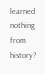learned nothing from history?